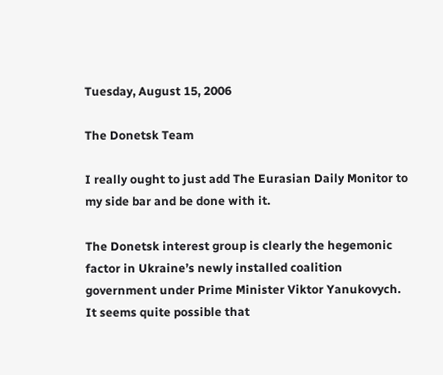Tuesday, August 15, 2006

The Donetsk Team

I really ought to just add The Eurasian Daily Monitor to my side bar and be done with it.

The Donetsk interest group is clearly the hegemonic factor in Ukraine’s newly installed coalition government under Prime Minister Viktor Yanukovych. It seems quite possible that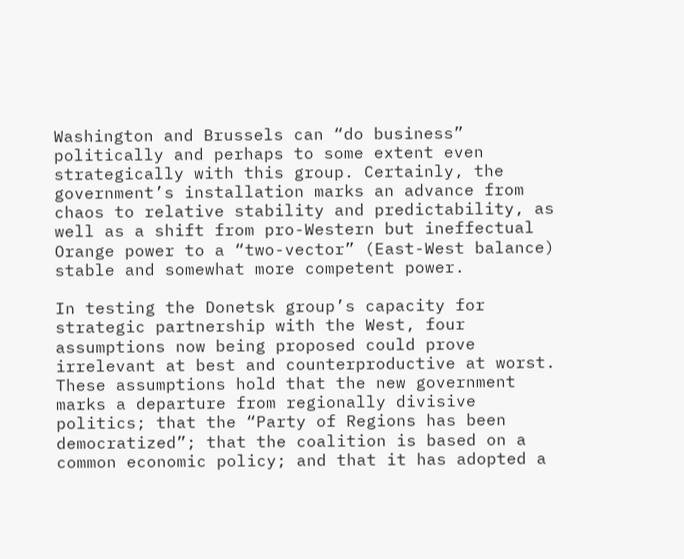Washington and Brussels can “do business” politically and perhaps to some extent even strategically with this group. Certainly, the government’s installation marks an advance from chaos to relative stability and predictability, as well as a shift from pro-Western but ineffectual Orange power to a “two-vector” (East-West balance) stable and somewhat more competent power.

In testing the Donetsk group’s capacity for strategic partnership with the West, four assumptions now being proposed could prove irrelevant at best and counterproductive at worst. These assumptions hold that the new government marks a departure from regionally divisive politics; that the “Party of Regions has been democratized”; that the coalition is based on a common economic policy; and that it has adopted a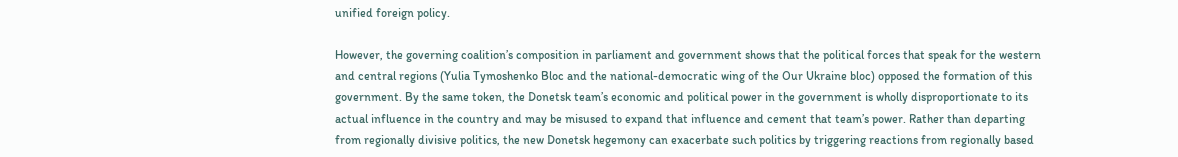unified foreign policy.

However, the governing coalition’s composition in parliament and government shows that the political forces that speak for the western and central regions (Yulia Tymoshenko Bloc and the national-democratic wing of the Our Ukraine bloc) opposed the formation of this government. By the same token, the Donetsk team’s economic and political power in the government is wholly disproportionate to its actual influence in the country and may be misused to expand that influence and cement that team’s power. Rather than departing from regionally divisive politics, the new Donetsk hegemony can exacerbate such politics by triggering reactions from regionally based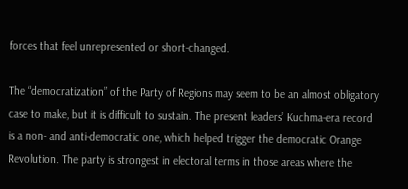forces that feel unrepresented or short-changed.

The “democratization” of the Party of Regions may seem to be an almost obligatory case to make, but it is difficult to sustain. The present leaders’ Kuchma-era record is a non- and anti-democratic one, which helped trigger the democratic Orange Revolution. The party is strongest in electoral terms in those areas where the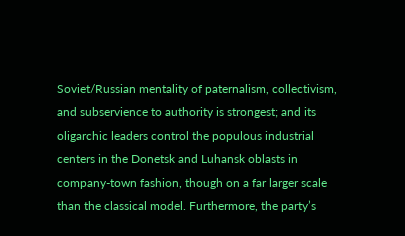Soviet/Russian mentality of paternalism, collectivism, and subservience to authority is strongest; and its oligarchic leaders control the populous industrial centers in the Donetsk and Luhansk oblasts in company-town fashion, though on a far larger scale than the classical model. Furthermore, the party’s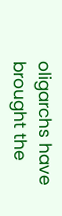oligarchs have brought the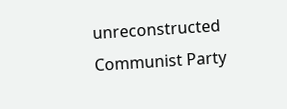unreconstructed Communist Party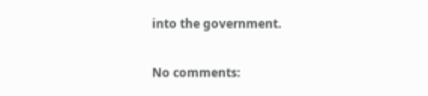into the government.

No comments: